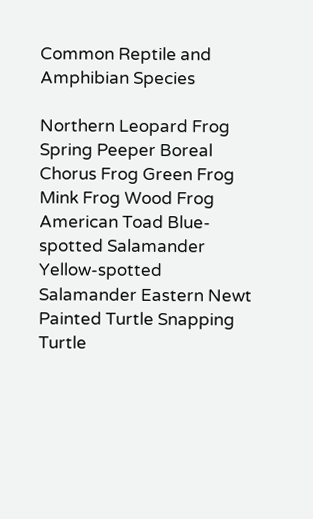Common Reptile and Amphibian Species

Northern Leopard Frog Spring Peeper Boreal Chorus Frog Green Frog Mink Frog Wood Frog American Toad Blue-spotted Salamander Yellow-spotted Salamander Eastern Newt Painted Turtle Snapping Turtle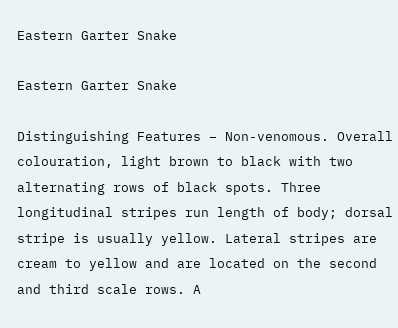Eastern Garter Snake

Eastern Garter Snake

Distinguishing Features – Non-venomous. Overall colouration, light brown to black with two alternating rows of black spots. Three longitudinal stripes run length of body; dorsal stripe is usually yellow. Lateral stripes are cream to yellow and are located on the second and third scale rows. A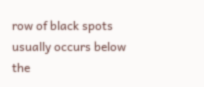row of black spots usually occurs below the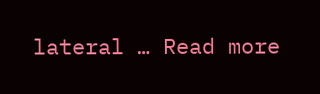lateral … Read more